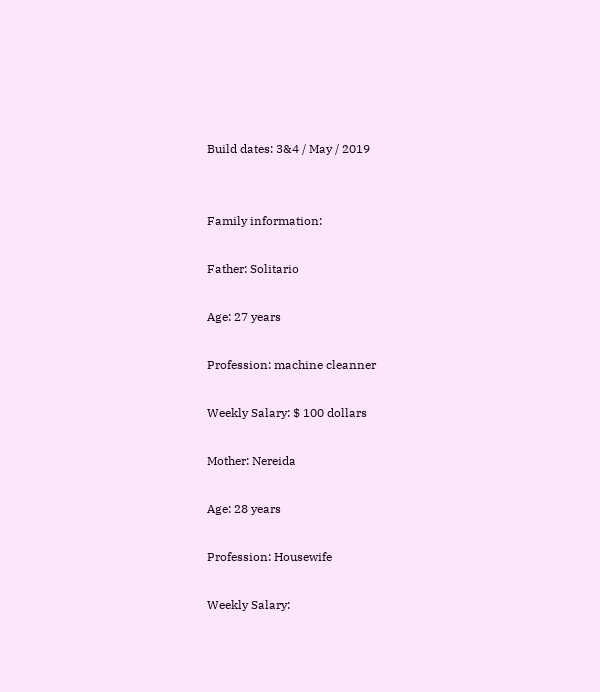Build dates: 3&4 / May / 2019


Family information:

Father: Solitario

Age: 27 years

Profession: machine cleanner

Weekly Salary: $ 100 dollars

Mother: Nereida

Age: 28 years

Profession: Housewife

Weekly Salary: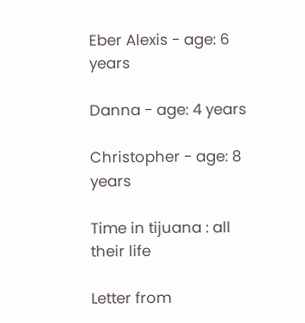Eber Alexis - age: 6 years

Danna - age: 4 years

Christopher - age: 8 years

Time in tijuana : all their life

Letter from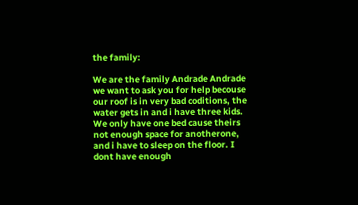the family:

We are the family Andrade Andrade we want to ask you for help becouse our roof is in very bad coditions, the water gets in and i have three kids. We only have one bed cause theirs not enough space for anotherone, and i have to sleep on the floor. I dont have enough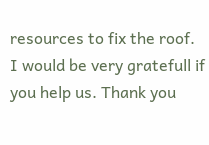resources to fix the roof. I would be very gratefull if you help us. Thank you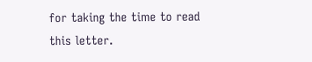for taking the time to read this letter.